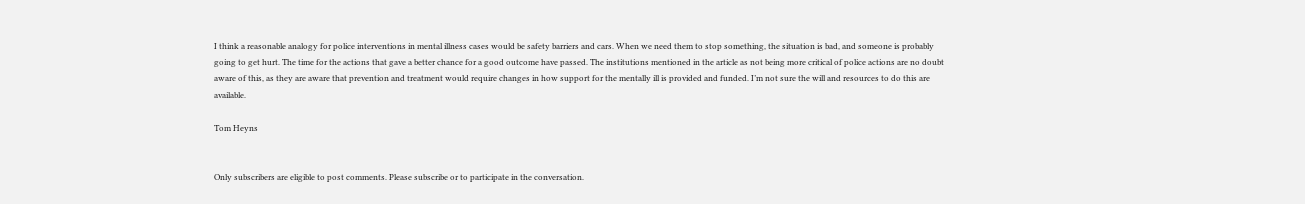I think a reasonable analogy for police interventions in mental illness cases would be safety barriers and cars. When we need them to stop something, the situation is bad, and someone is probably going to get hurt. The time for the actions that gave a better chance for a good outcome have passed. The institutions mentioned in the article as not being more critical of police actions are no doubt aware of this, as they are aware that prevention and treatment would require changes in how support for the mentally ill is provided and funded. I’m not sure the will and resources to do this are available.

Tom Heyns


Only subscribers are eligible to post comments. Please subscribe or to participate in the conversation.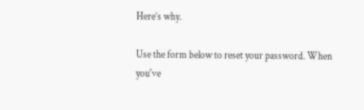Here’s why.

Use the form below to reset your password. When you've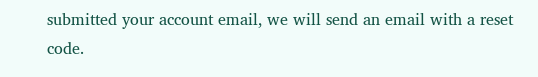submitted your account email, we will send an email with a reset code.